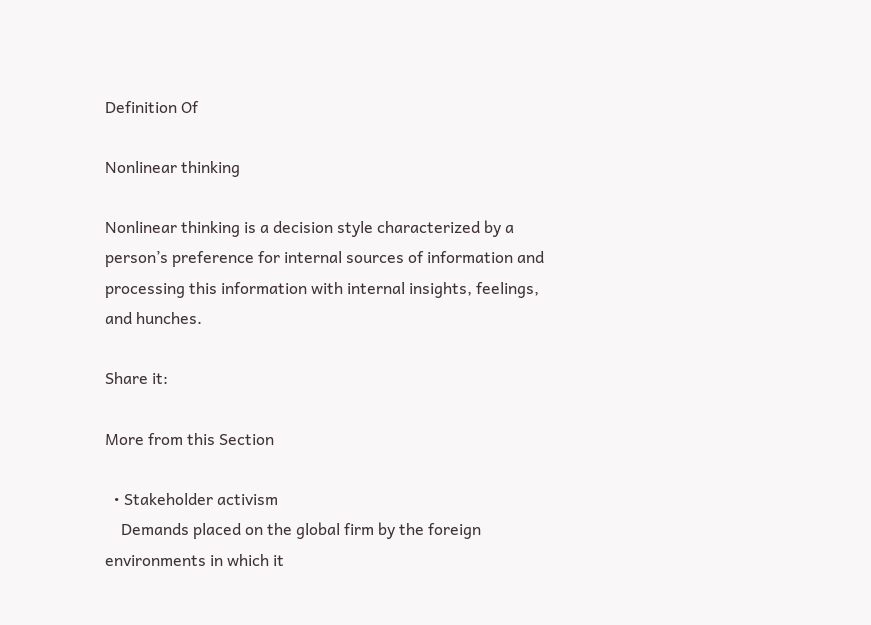Definition Of

Nonlinear thinking

Nonlinear thinking is a decision style characterized by a person’s preference for internal sources of information and processing this information with internal insights, feelings, and hunches.

Share it:

More from this Section

  • Stakeholder activism
    Demands placed on the global firm by the foreign environments in which it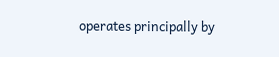operates principally by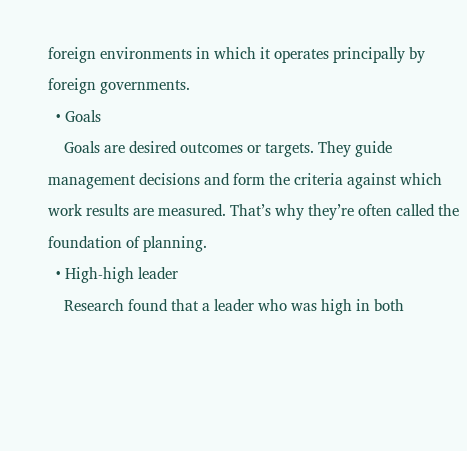foreign environments in which it operates principally by foreign governments.
  • Goals
    Goals are desired outcomes or targets. They guide management decisions and form the criteria against which work results are measured. That’s why they’re often called the foundation of planning.
  • High-high leader
    Research found that a leader who was high in both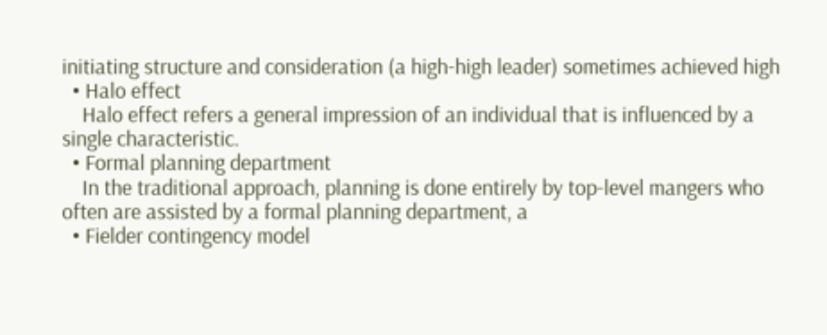initiating structure and consideration (a high-high leader) sometimes achieved high
  • Halo effect
    Halo effect refers a general impression of an individual that is influenced by a single characteristic.
  • Formal planning department
    In the traditional approach, planning is done entirely by top-level mangers who often are assisted by a formal planning department, a
  • Fielder contingency model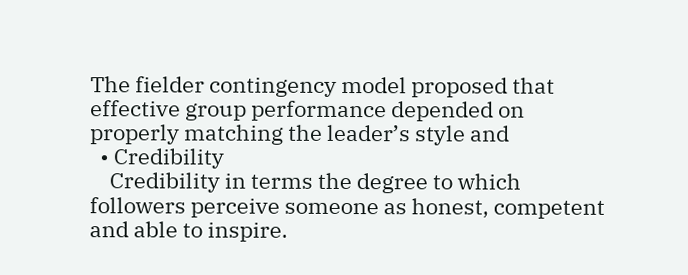The fielder contingency model proposed that effective group performance depended on properly matching the leader’s style and
  • Credibility
    Credibility in terms the degree to which followers perceive someone as honest, competent and able to inspire.